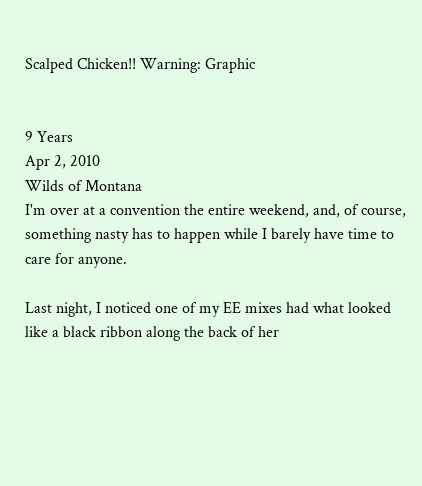Scalped Chicken!! Warning: Graphic


9 Years
Apr 2, 2010
Wilds of Montana
I'm over at a convention the entire weekend, and, of course, something nasty has to happen while I barely have time to care for anyone.

Last night, I noticed one of my EE mixes had what looked like a black ribbon along the back of her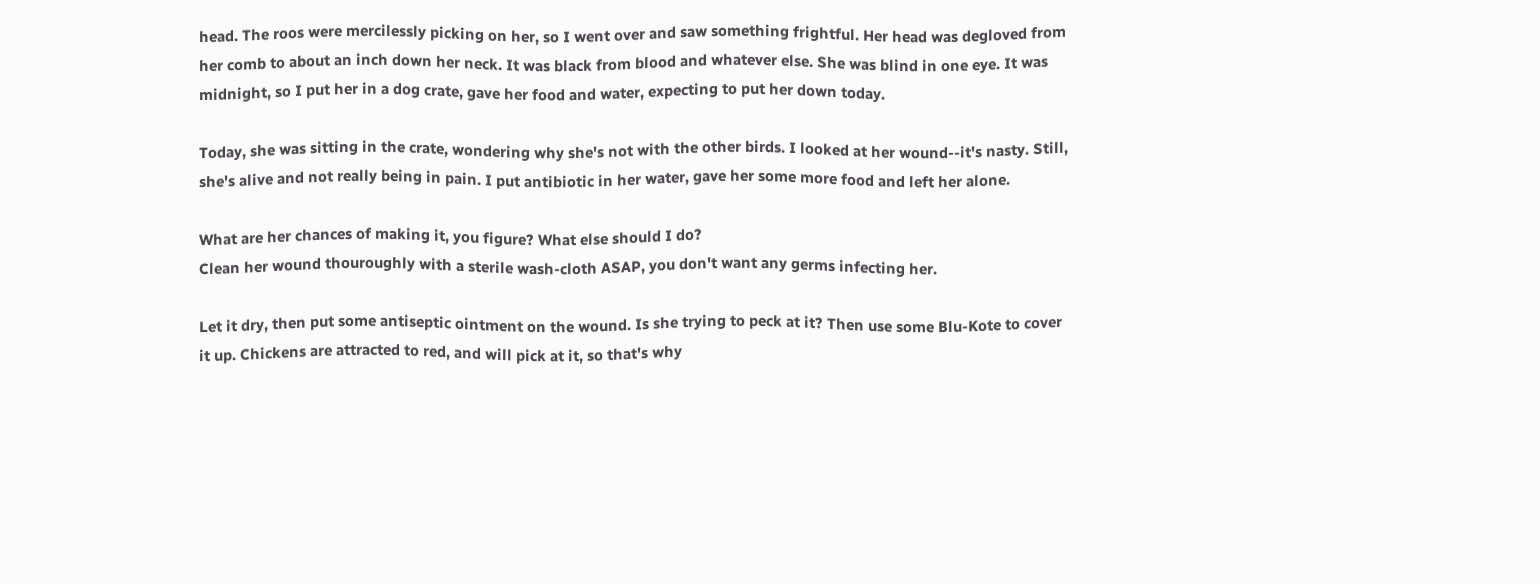head. The roos were mercilessly picking on her, so I went over and saw something frightful. Her head was degloved from her comb to about an inch down her neck. It was black from blood and whatever else. She was blind in one eye. It was midnight, so I put her in a dog crate, gave her food and water, expecting to put her down today.

Today, she was sitting in the crate, wondering why she's not with the other birds. I looked at her wound--it's nasty. Still, she's alive and not really being in pain. I put antibiotic in her water, gave her some more food and left her alone.

What are her chances of making it, you figure? What else should I do?
Clean her wound thouroughly with a sterile wash-cloth ASAP, you don't want any germs infecting her.

Let it dry, then put some antiseptic ointment on the wound. Is she trying to peck at it? Then use some Blu-Kote to cover it up. Chickens are attracted to red, and will pick at it, so that's why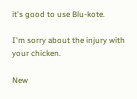it's good to use Blu-kote.

I'm sorry about the injury with your chicken.

New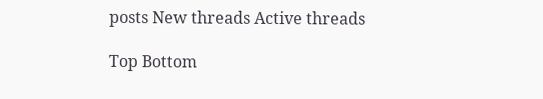posts New threads Active threads

Top Bottom